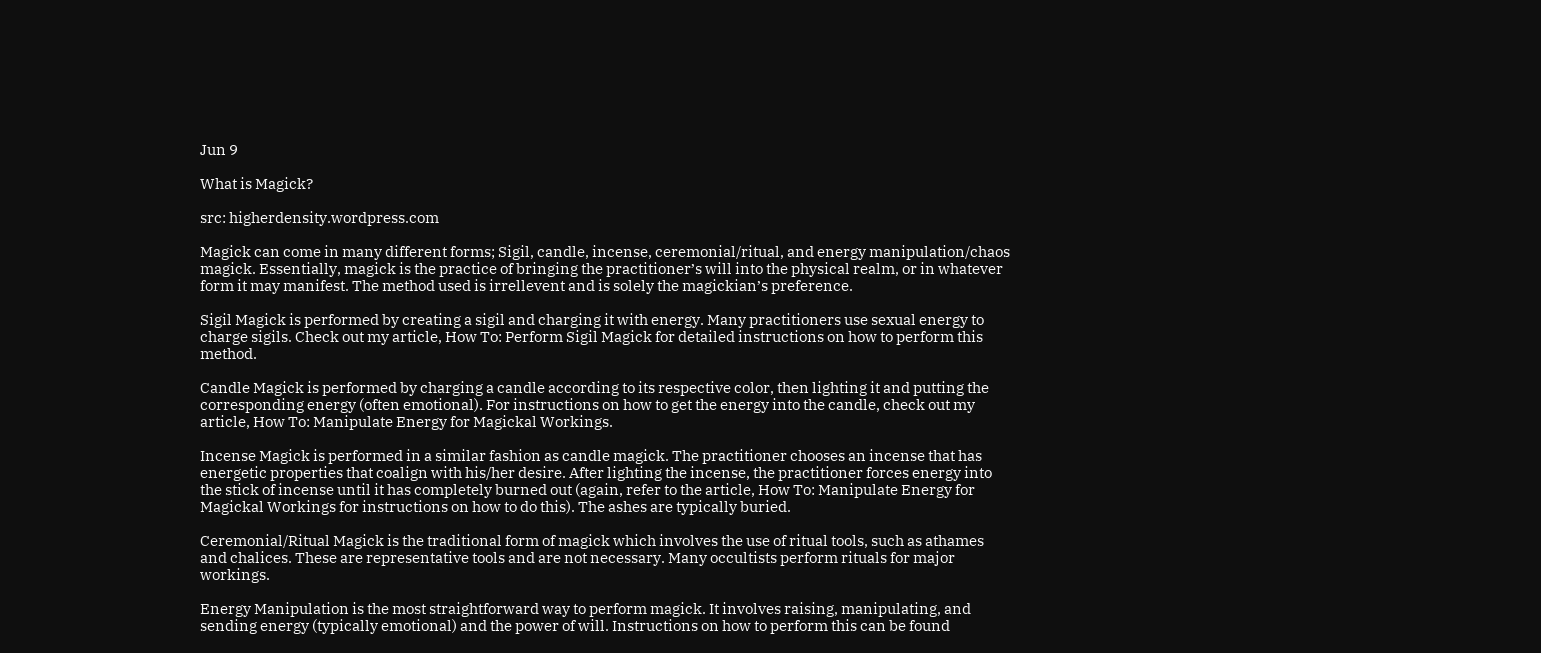Jun 9

What is Magick?

src: higherdensity.wordpress.com

Magick can come in many different forms; Sigil, candle, incense, ceremonial/ritual, and energy manipulation/chaos magick. Essentially, magick is the practice of bringing the practitioner’s will into the physical realm, or in whatever form it may manifest. The method used is irrellevent and is solely the magickian’s preference.

Sigil Magick is performed by creating a sigil and charging it with energy. Many practitioners use sexual energy to charge sigils. Check out my article, How To: Perform Sigil Magick for detailed instructions on how to perform this method.

Candle Magick is performed by charging a candle according to its respective color, then lighting it and putting the corresponding energy (often emotional). For instructions on how to get the energy into the candle, check out my article, How To: Manipulate Energy for Magickal Workings.

Incense Magick is performed in a similar fashion as candle magick. The practitioner chooses an incense that has energetic properties that coalign with his/her desire. After lighting the incense, the practitioner forces energy into the stick of incense until it has completely burned out (again, refer to the article, How To: Manipulate Energy for Magickal Workings for instructions on how to do this). The ashes are typically buried.

Ceremonial/Ritual Magick is the traditional form of magick which involves the use of ritual tools, such as athames and chalices. These are representative tools and are not necessary. Many occultists perform rituals for major workings.

Energy Manipulation is the most straightforward way to perform magick. It involves raising, manipulating, and sending energy (typically emotional) and the power of will. Instructions on how to perform this can be found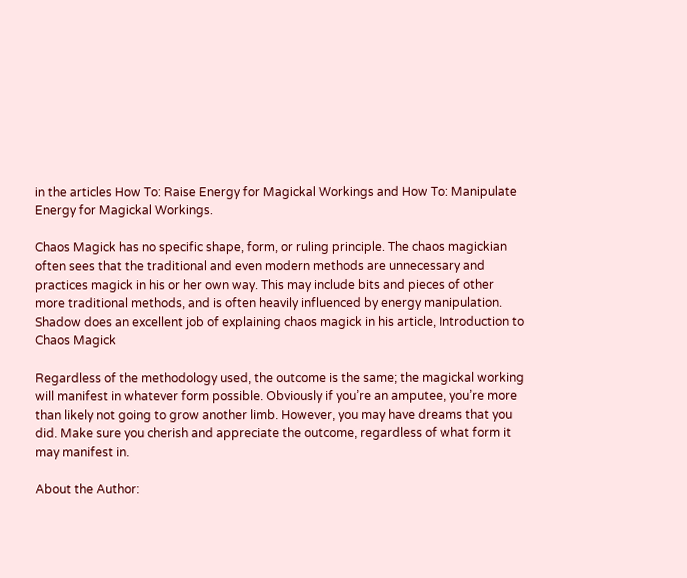in the articles How To: Raise Energy for Magickal Workings and How To: Manipulate Energy for Magickal Workings.

Chaos Magick has no specific shape, form, or ruling principle. The chaos magickian often sees that the traditional and even modern methods are unnecessary and practices magick in his or her own way. This may include bits and pieces of other more traditional methods, and is often heavily influenced by energy manipulation. Shadow does an excellent job of explaining chaos magick in his article, Introduction to Chaos Magick

Regardless of the methodology used, the outcome is the same; the magickal working will manifest in whatever form possible. Obviously if you’re an amputee, you’re more than likely not going to grow another limb. However, you may have dreams that you did. Make sure you cherish and appreciate the outcome, regardless of what form it may manifest in.

About the Author: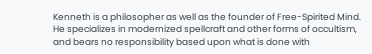Kenneth is a philosopher as well as the founder of Free-Spirited Mind. He specializes in modernized spellcraft and other forms of occultism, and bears no responsibility based upon what is done with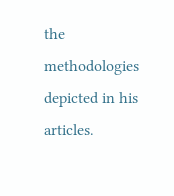the methodologies depicted in his articles.